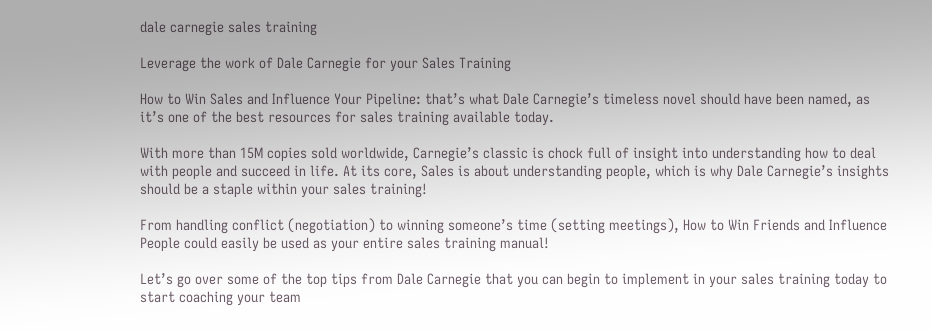dale carnegie sales training

Leverage the work of Dale Carnegie for your Sales Training

How to Win Sales and Influence Your Pipeline: that’s what Dale Carnegie’s timeless novel should have been named, as it’s one of the best resources for sales training available today.

With more than 15M copies sold worldwide, Carnegie’s classic is chock full of insight into understanding how to deal with people and succeed in life. At its core, Sales is about understanding people, which is why Dale Carnegie’s insights should be a staple within your sales training!

From handling conflict (negotiation) to winning someone’s time (setting meetings), How to Win Friends and Influence People could easily be used as your entire sales training manual!

Let’s go over some of the top tips from Dale Carnegie that you can begin to implement in your sales training today to start coaching your team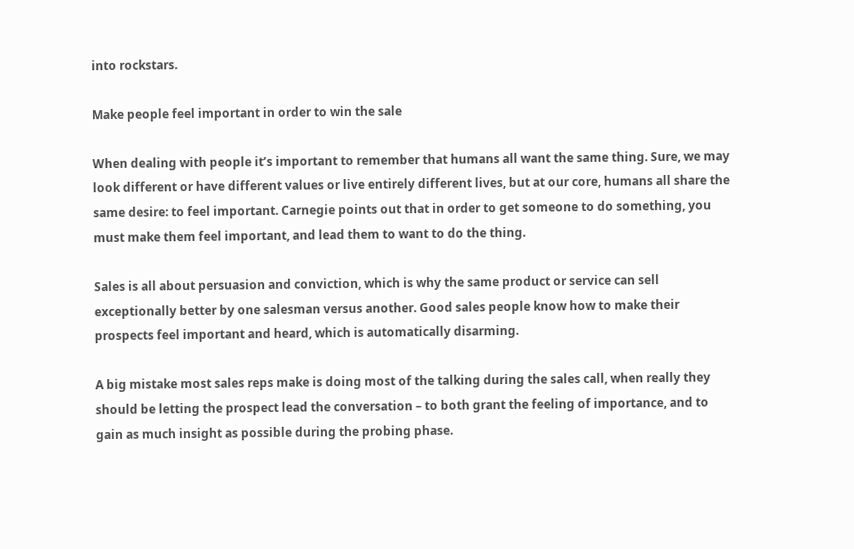into rockstars.

Make people feel important in order to win the sale

When dealing with people it’s important to remember that humans all want the same thing. Sure, we may look different or have different values or live entirely different lives, but at our core, humans all share the same desire: to feel important. Carnegie points out that in order to get someone to do something, you must make them feel important, and lead them to want to do the thing.

Sales is all about persuasion and conviction, which is why the same product or service can sell exceptionally better by one salesman versus another. Good sales people know how to make their prospects feel important and heard, which is automatically disarming.

A big mistake most sales reps make is doing most of the talking during the sales call, when really they should be letting the prospect lead the conversation – to both grant the feeling of importance, and to gain as much insight as possible during the probing phase.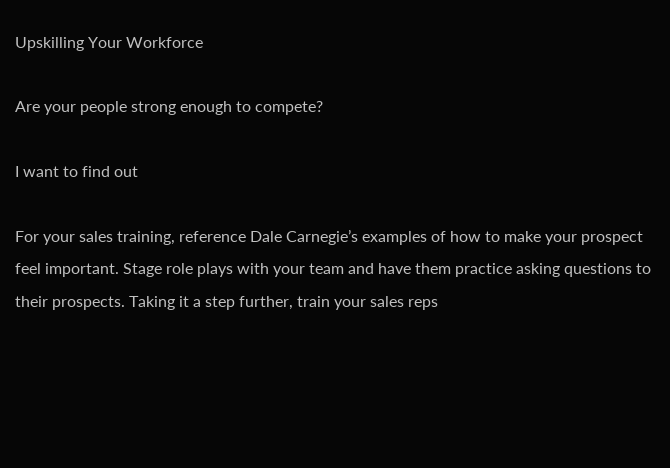Upskilling Your Workforce

Are your people strong enough to compete?

I want to find out

For your sales training, reference Dale Carnegie’s examples of how to make your prospect feel important. Stage role plays with your team and have them practice asking questions to their prospects. Taking it a step further, train your sales reps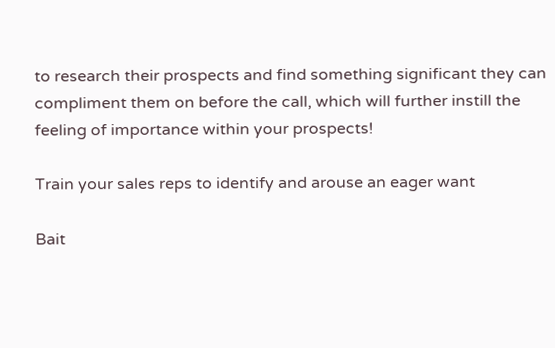to research their prospects and find something significant they can compliment them on before the call, which will further instill the feeling of importance within your prospects!

Train your sales reps to identify and arouse an eager want

Bait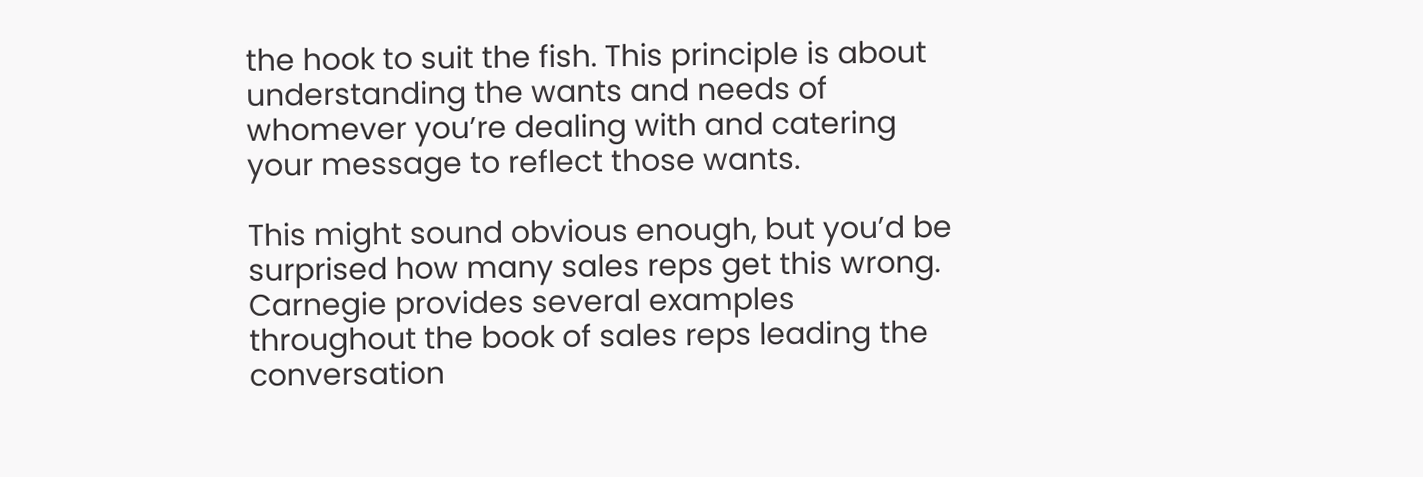the hook to suit the fish. This principle is about understanding the wants and needs of whomever you’re dealing with and catering your message to reflect those wants.

This might sound obvious enough, but you’d be surprised how many sales reps get this wrong. Carnegie provides several examples throughout the book of sales reps leading the conversation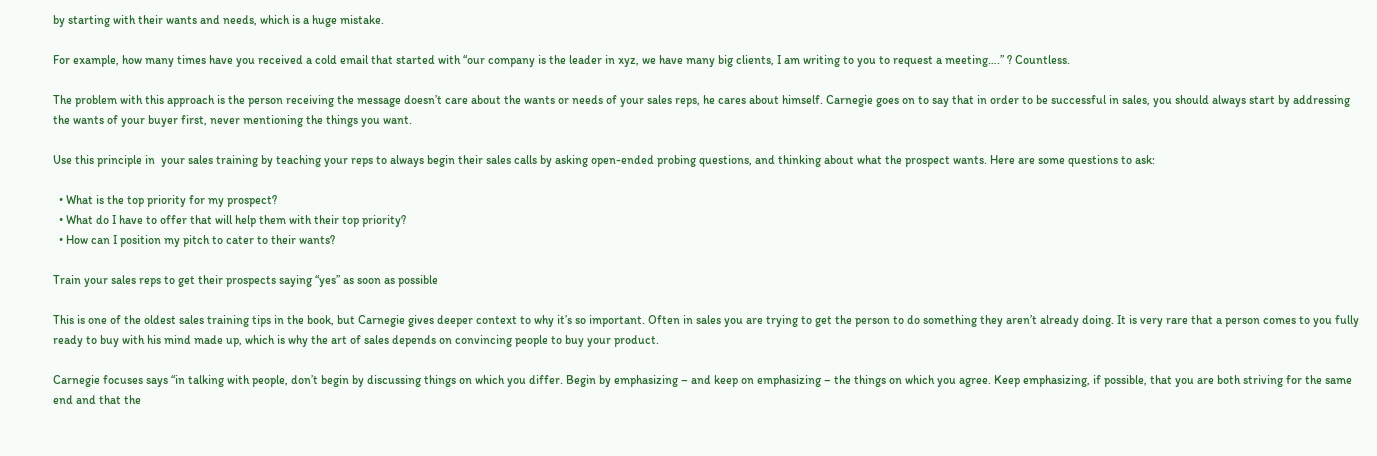by starting with their wants and needs, which is a huge mistake.

For example, how many times have you received a cold email that started with “our company is the leader in xyz, we have many big clients, I am writing to you to request a meeting….” ? Countless.

The problem with this approach is the person receiving the message doesn’t care about the wants or needs of your sales reps, he cares about himself. Carnegie goes on to say that in order to be successful in sales, you should always start by addressing the wants of your buyer first, never mentioning the things you want.

Use this principle in  your sales training by teaching your reps to always begin their sales calls by asking open-ended probing questions, and thinking about what the prospect wants. Here are some questions to ask:

  • What is the top priority for my prospect?
  • What do I have to offer that will help them with their top priority?
  • How can I position my pitch to cater to their wants?

Train your sales reps to get their prospects saying “yes” as soon as possible

This is one of the oldest sales training tips in the book, but Carnegie gives deeper context to why it’s so important. Often in sales you are trying to get the person to do something they aren’t already doing. It is very rare that a person comes to you fully ready to buy with his mind made up, which is why the art of sales depends on convincing people to buy your product.

Carnegie focuses says “in talking with people, don’t begin by discussing things on which you differ. Begin by emphasizing – and keep on emphasizing – the things on which you agree. Keep emphasizing, if possible, that you are both striving for the same end and that the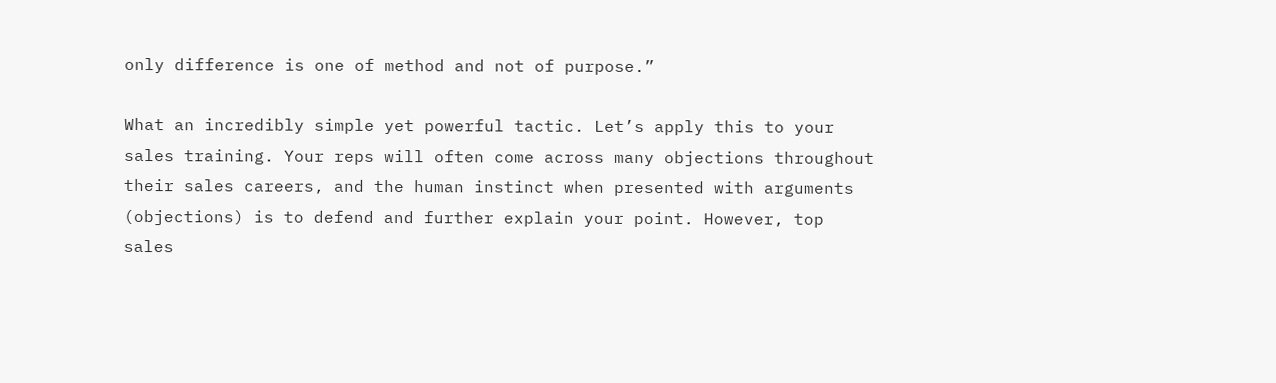only difference is one of method and not of purpose.”

What an incredibly simple yet powerful tactic. Let’s apply this to your sales training. Your reps will often come across many objections throughout their sales careers, and the human instinct when presented with arguments (objections) is to defend and further explain your point. However, top sales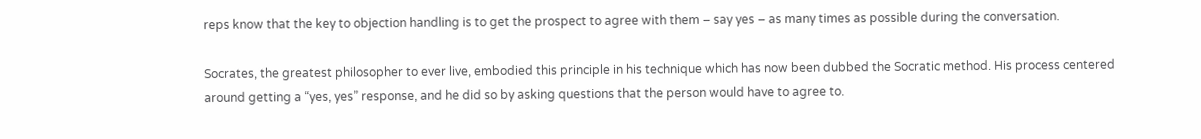reps know that the key to objection handling is to get the prospect to agree with them – say yes – as many times as possible during the conversation.

Socrates, the greatest philosopher to ever live, embodied this principle in his technique which has now been dubbed the Socratic method. His process centered around getting a “yes, yes” response, and he did so by asking questions that the person would have to agree to.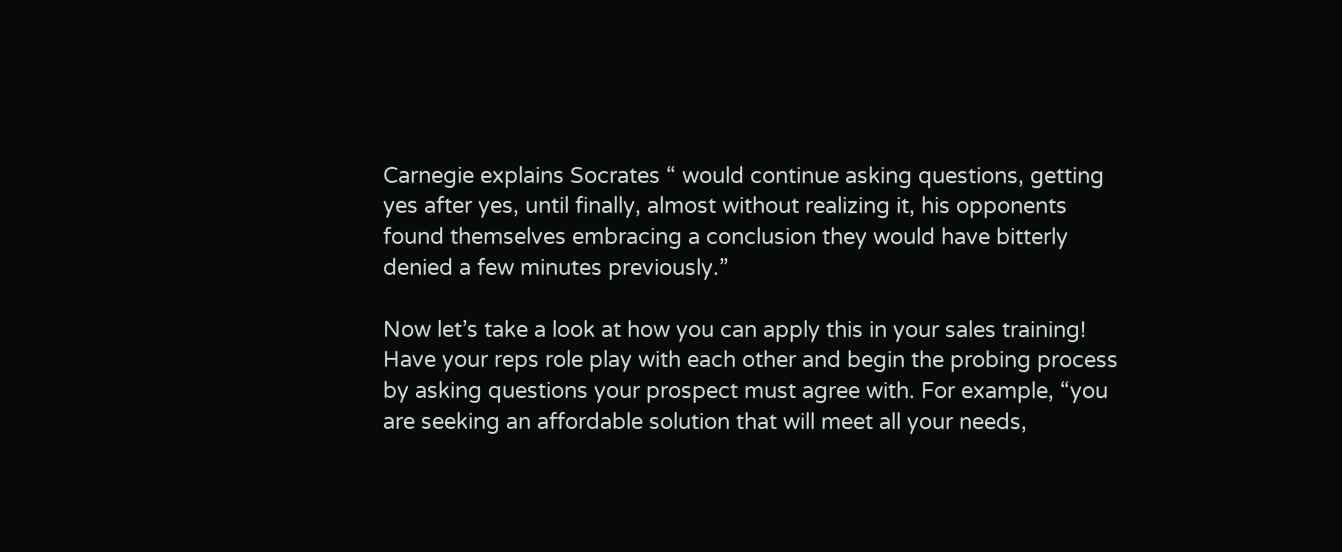Carnegie explains Socrates “ would continue asking questions, getting yes after yes, until finally, almost without realizing it, his opponents found themselves embracing a conclusion they would have bitterly denied a few minutes previously.”

Now let’s take a look at how you can apply this in your sales training! Have your reps role play with each other and begin the probing process by asking questions your prospect must agree with. For example, “you are seeking an affordable solution that will meet all your needs,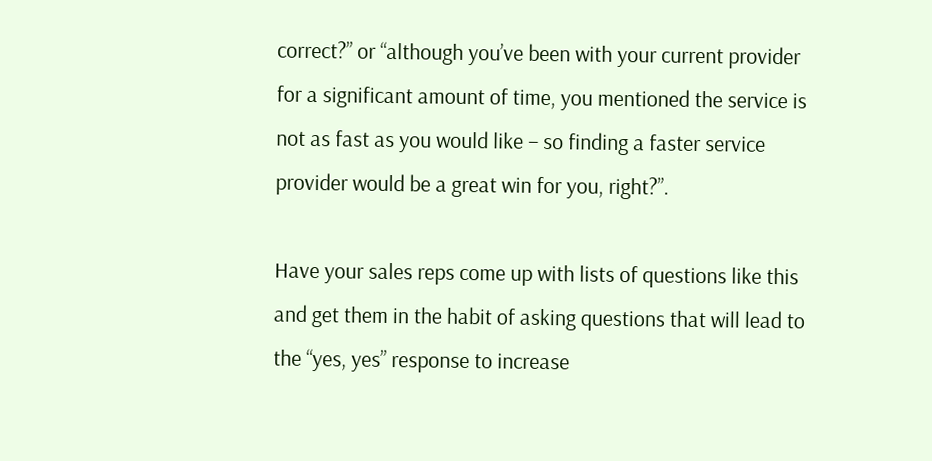correct?” or “although you’ve been with your current provider for a significant amount of time, you mentioned the service is not as fast as you would like – so finding a faster service provider would be a great win for you, right?”.

Have your sales reps come up with lists of questions like this and get them in the habit of asking questions that will lead to the “yes, yes” response to increase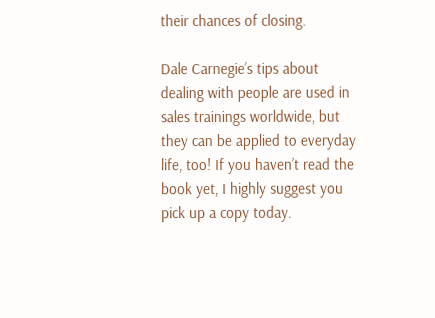their chances of closing.

Dale Carnegie’s tips about dealing with people are used in sales trainings worldwide, but they can be applied to everyday life, too! If you haven’t read the book yet, I highly suggest you pick up a copy today.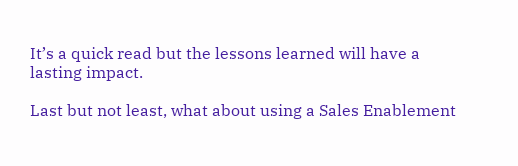It’s a quick read but the lessons learned will have a lasting impact.

Last but not least, what about using a Sales Enablement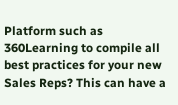Platform such as 360Learning to compile all best practices for your new Sales Reps? This can have a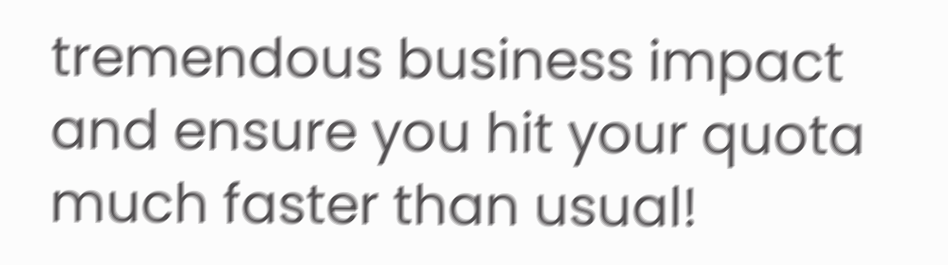tremendous business impact and ensure you hit your quota much faster than usual!